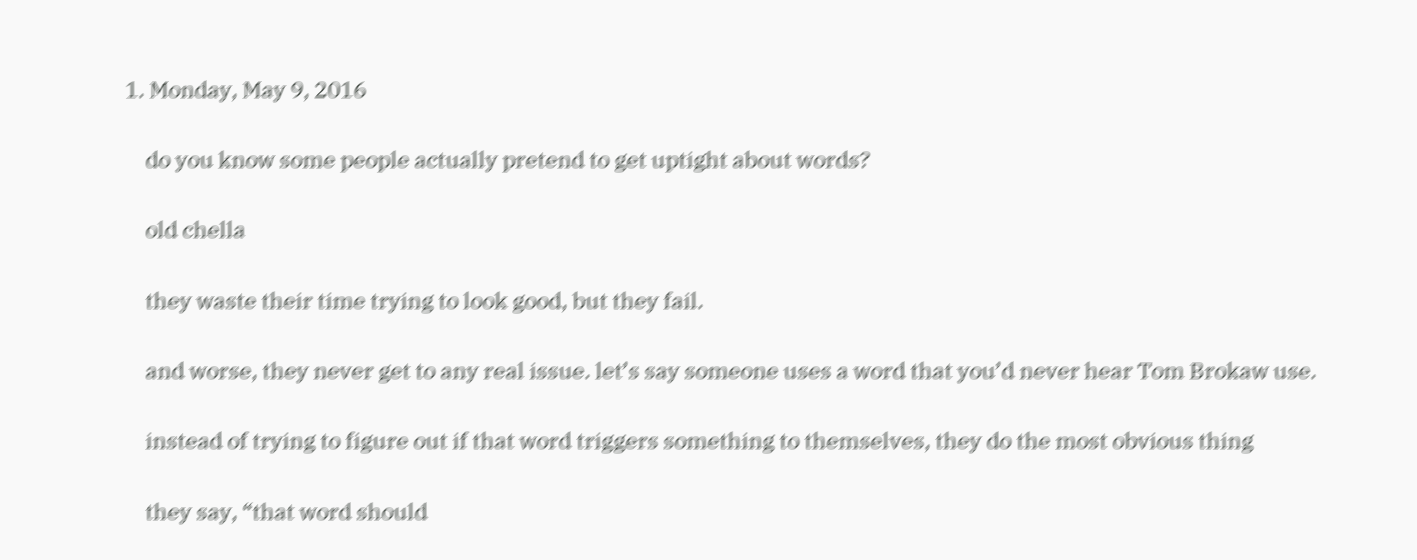1. Monday, May 9, 2016

    do you know some people actually pretend to get uptight about words?

    old chella

    they waste their time trying to look good, but they fail.

    and worse, they never get to any real issue. let’s say someone uses a word that you’d never hear Tom Brokaw use.

    instead of trying to figure out if that word triggers something to themselves, they do the most obvious thing

    they say, “that word should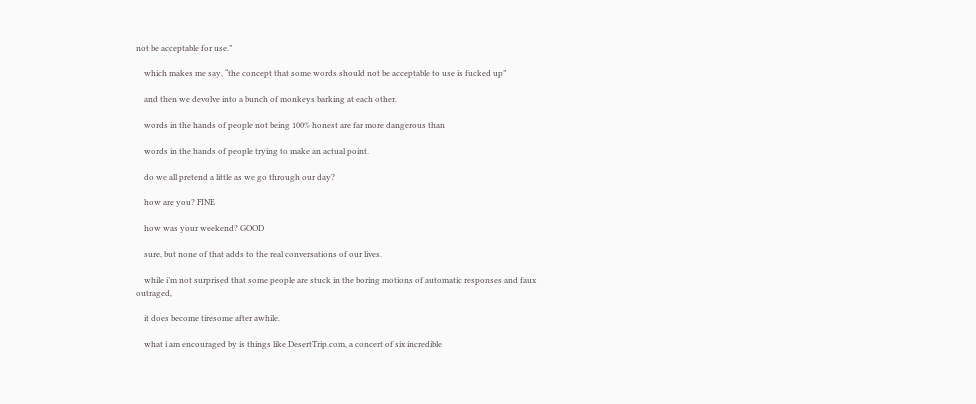not be acceptable for use.”

    which makes me say, “the concept that some words should not be acceptable to use is fucked up”

    and then we devolve into a bunch of monkeys barking at each other.

    words in the hands of people not being 100% honest are far more dangerous than

    words in the hands of people trying to make an actual point.

    do we all pretend a little as we go through our day?

    how are you? FINE

    how was your weekend? GOOD

    sure, but none of that adds to the real conversations of our lives.

    while i’m not surprised that some people are stuck in the boring motions of automatic responses and faux outraged,

    it does become tiresome after awhile.

    what i am encouraged by is things like DesertTrip.com, a concert of six incredible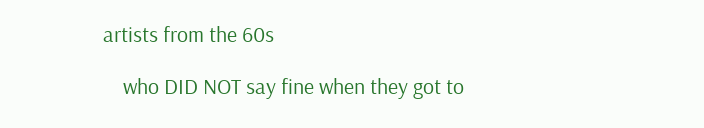artists from the 60s

    who DID NOT say fine when they got to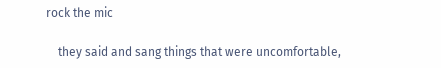rock the mic

    they said and sang things that were uncomfortable,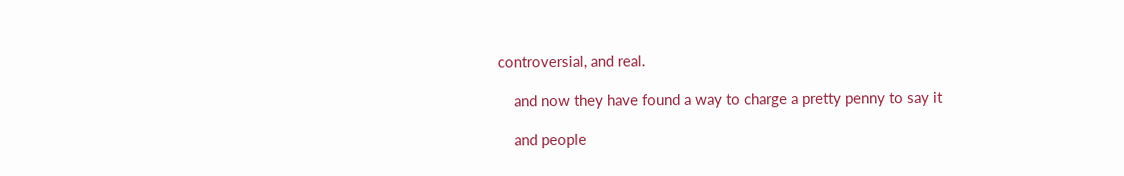controversial, and real.

    and now they have found a way to charge a pretty penny to say it

    and people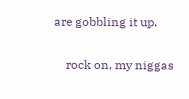are gobbling it up.

    rock on, my niggas